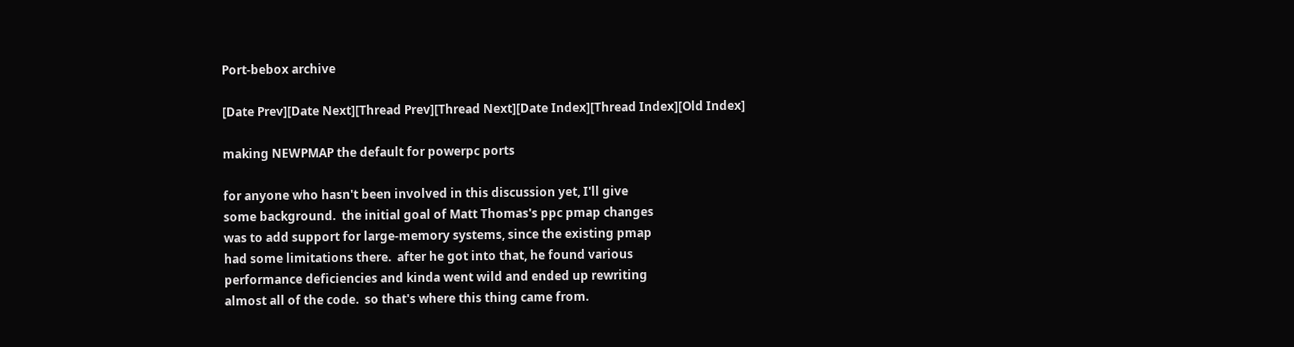Port-bebox archive

[Date Prev][Date Next][Thread Prev][Thread Next][Date Index][Thread Index][Old Index]

making NEWPMAP the default for powerpc ports

for anyone who hasn't been involved in this discussion yet, I'll give
some background.  the initial goal of Matt Thomas's ppc pmap changes
was to add support for large-memory systems, since the existing pmap
had some limitations there.  after he got into that, he found various
performance deficiencies and kinda went wild and ended up rewriting
almost all of the code.  so that's where this thing came from.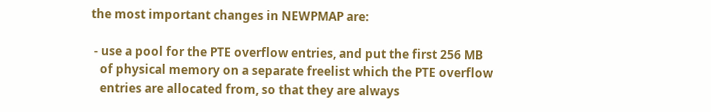the most important changes in NEWPMAP are:

 - use a pool for the PTE overflow entries, and put the first 256 MB
   of physical memory on a separate freelist which the PTE overflow
   entries are allocated from, so that they are always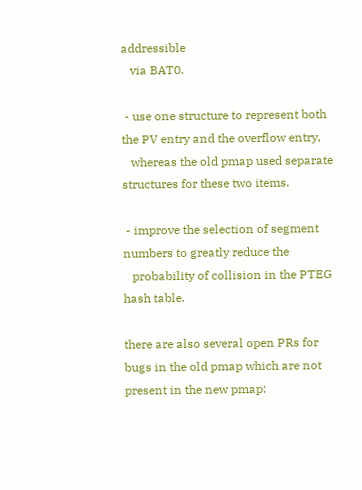addressible
   via BAT0.

 - use one structure to represent both the PV entry and the overflow entry,
   whereas the old pmap used separate structures for these two items.

 - improve the selection of segment numbers to greatly reduce the
   probability of collision in the PTEG hash table.

there are also several open PRs for bugs in the old pmap which are not
present in the new pmap: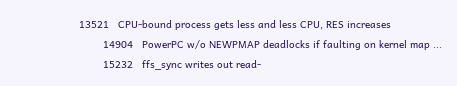13521   CPU-bound process gets less and less CPU, RES increases
        14904   PowerPC w/o NEWPMAP deadlocks if faulting on kernel map ...
        15232   ffs_sync writes out read-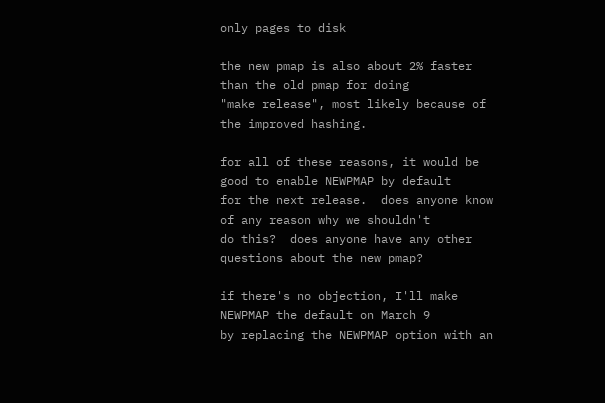only pages to disk

the new pmap is also about 2% faster than the old pmap for doing
"make release", most likely because of the improved hashing.

for all of these reasons, it would be good to enable NEWPMAP by default
for the next release.  does anyone know of any reason why we shouldn't
do this?  does anyone have any other questions about the new pmap?

if there's no objection, I'll make NEWPMAP the default on March 9
by replacing the NEWPMAP option with an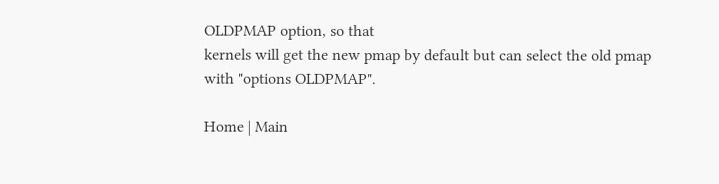OLDPMAP option, so that
kernels will get the new pmap by default but can select the old pmap
with "options OLDPMAP".

Home | Main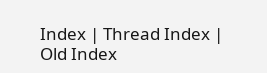Index | Thread Index | Old Index